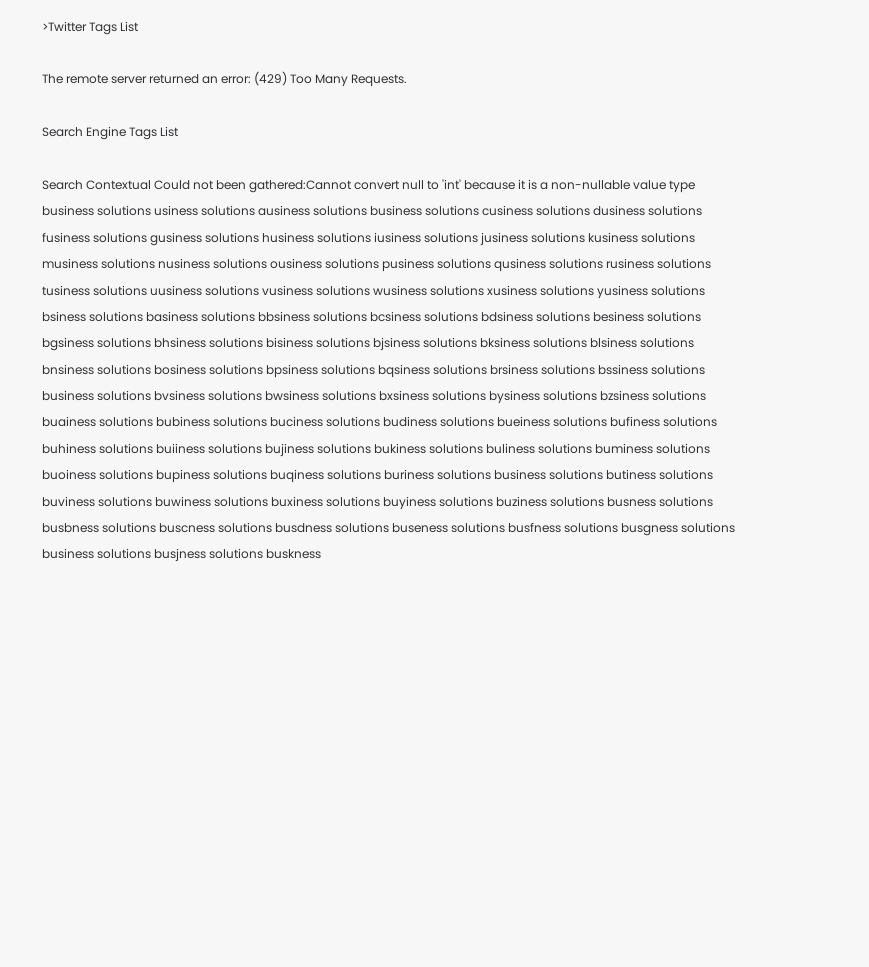>Twitter Tags List

The remote server returned an error: (429) Too Many Requests.

Search Engine Tags List

Search Contextual Could not been gathered:Cannot convert null to 'int' because it is a non-nullable value type
business solutions usiness solutions ausiness solutions business solutions cusiness solutions dusiness solutions
fusiness solutions gusiness solutions husiness solutions iusiness solutions jusiness solutions kusiness solutions
musiness solutions nusiness solutions ousiness solutions pusiness solutions qusiness solutions rusiness solutions
tusiness solutions uusiness solutions vusiness solutions wusiness solutions xusiness solutions yusiness solutions
bsiness solutions basiness solutions bbsiness solutions bcsiness solutions bdsiness solutions besiness solutions
bgsiness solutions bhsiness solutions bisiness solutions bjsiness solutions bksiness solutions blsiness solutions
bnsiness solutions bosiness solutions bpsiness solutions bqsiness solutions brsiness solutions bssiness solutions
business solutions bvsiness solutions bwsiness solutions bxsiness solutions bysiness solutions bzsiness solutions
buainess solutions bubiness solutions buciness solutions budiness solutions bueiness solutions bufiness solutions
buhiness solutions buiiness solutions bujiness solutions bukiness solutions buliness solutions buminess solutions
buoiness solutions bupiness solutions buqiness solutions buriness solutions business solutions butiness solutions
buviness solutions buwiness solutions buxiness solutions buyiness solutions buziness solutions busness solutions
busbness solutions buscness solutions busdness solutions buseness solutions busfness solutions busgness solutions
business solutions busjness solutions buskness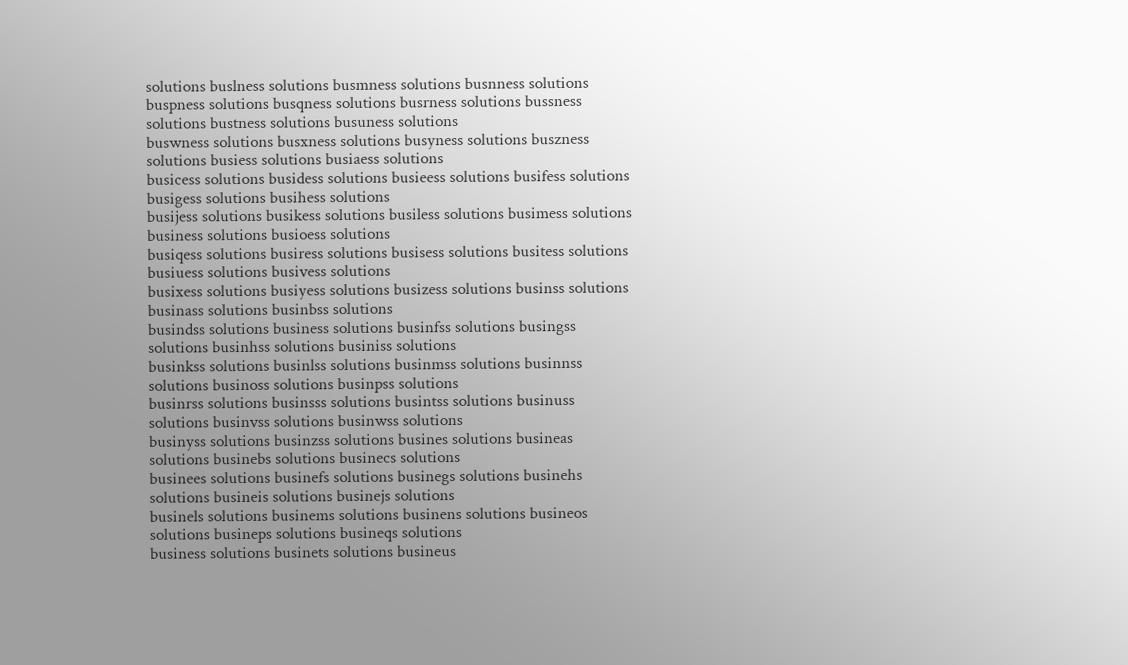solutions buslness solutions busmness solutions busnness solutions
buspness solutions busqness solutions busrness solutions bussness solutions bustness solutions busuness solutions
buswness solutions busxness solutions busyness solutions buszness solutions busiess solutions busiaess solutions
busicess solutions busidess solutions busieess solutions busifess solutions busigess solutions busihess solutions
busijess solutions busikess solutions busiless solutions busimess solutions business solutions busioess solutions
busiqess solutions busiress solutions busisess solutions busitess solutions busiuess solutions busivess solutions
busixess solutions busiyess solutions busizess solutions businss solutions businass solutions businbss solutions
busindss solutions business solutions businfss solutions busingss solutions businhss solutions businiss solutions
businkss solutions businlss solutions businmss solutions businnss solutions businoss solutions businpss solutions
businrss solutions businsss solutions busintss solutions businuss solutions businvss solutions businwss solutions
businyss solutions businzss solutions busines solutions busineas solutions businebs solutions businecs solutions
businees solutions businefs solutions businegs solutions businehs solutions busineis solutions businejs solutions
businels solutions businems solutions businens solutions busineos solutions busineps solutions busineqs solutions
business solutions businets solutions busineus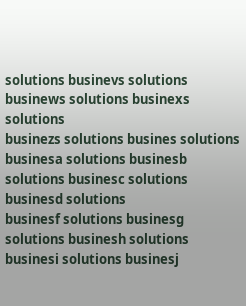solutions businevs solutions businews solutions businexs solutions
businezs solutions busines solutions businesa solutions businesb solutions businesc solutions businesd solutions
businesf solutions businesg solutions businesh solutions businesi solutions businesj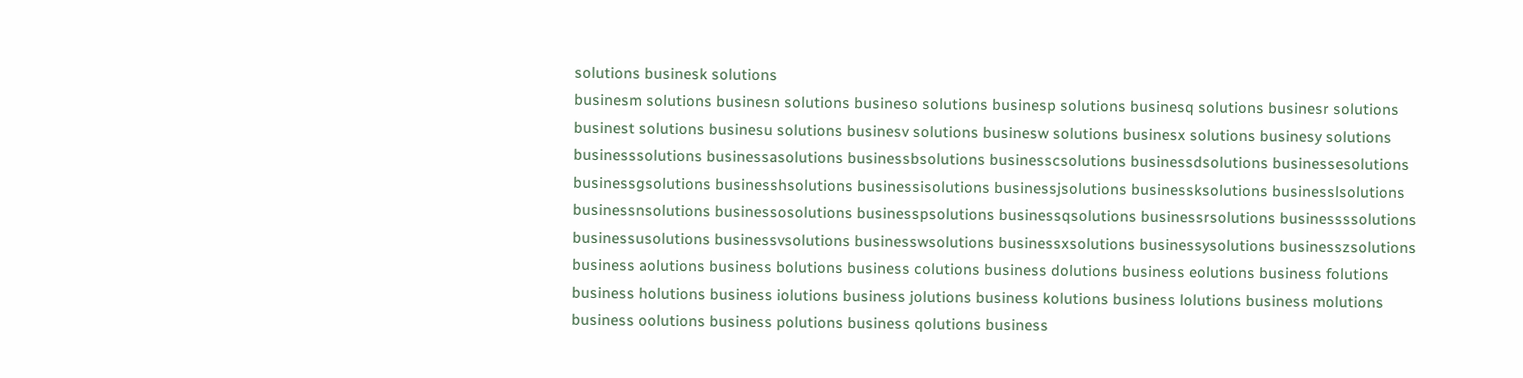solutions businesk solutions
businesm solutions businesn solutions busineso solutions businesp solutions businesq solutions businesr solutions
businest solutions businesu solutions businesv solutions businesw solutions businesx solutions businesy solutions
businesssolutions businessasolutions businessbsolutions businesscsolutions businessdsolutions businessesolutions
businessgsolutions businesshsolutions businessisolutions businessjsolutions businessksolutions businesslsolutions
businessnsolutions businessosolutions businesspsolutions businessqsolutions businessrsolutions businessssolutions
businessusolutions businessvsolutions businesswsolutions businessxsolutions businessysolutions businesszsolutions
business aolutions business bolutions business colutions business dolutions business eolutions business folutions
business holutions business iolutions business jolutions business kolutions business lolutions business molutions
business oolutions business polutions business qolutions business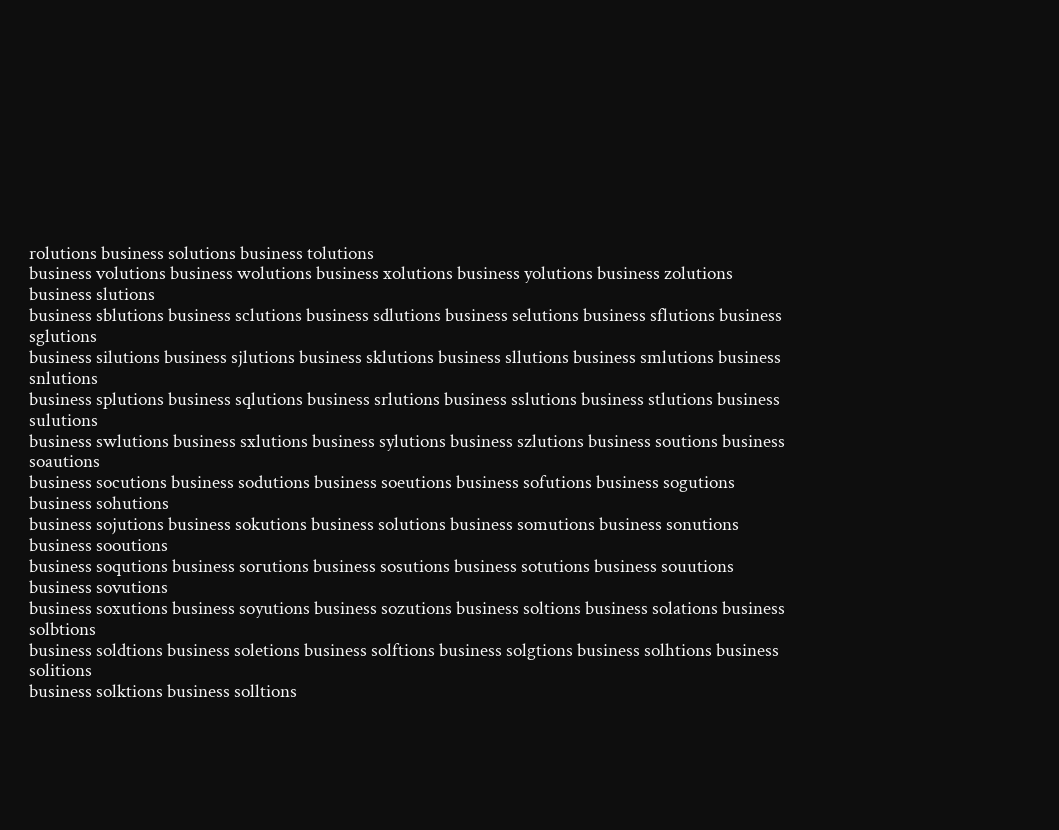rolutions business solutions business tolutions
business volutions business wolutions business xolutions business yolutions business zolutions business slutions
business sblutions business sclutions business sdlutions business selutions business sflutions business sglutions
business silutions business sjlutions business sklutions business sllutions business smlutions business snlutions
business splutions business sqlutions business srlutions business sslutions business stlutions business sulutions
business swlutions business sxlutions business sylutions business szlutions business soutions business soautions
business socutions business sodutions business soeutions business sofutions business sogutions business sohutions
business sojutions business sokutions business solutions business somutions business sonutions business sooutions
business soqutions business sorutions business sosutions business sotutions business souutions business sovutions
business soxutions business soyutions business sozutions business soltions business solations business solbtions
business soldtions business soletions business solftions business solgtions business solhtions business solitions
business solktions business solltions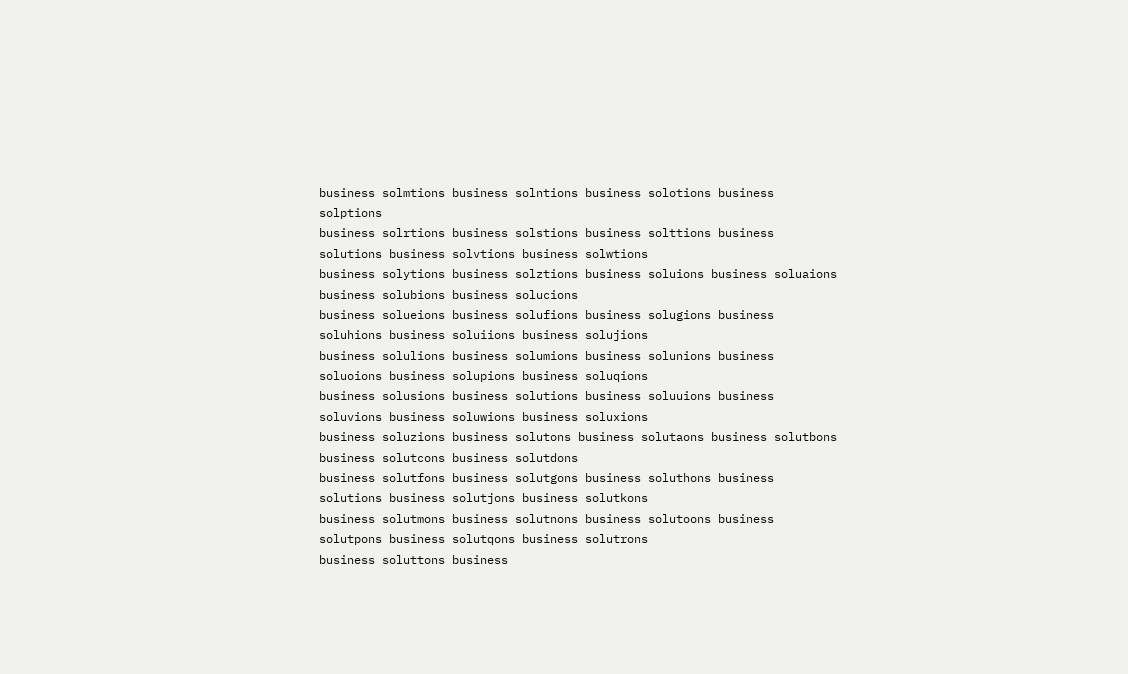business solmtions business solntions business solotions business solptions
business solrtions business solstions business solttions business solutions business solvtions business solwtions
business solytions business solztions business soluions business soluaions business solubions business solucions
business solueions business solufions business solugions business soluhions business soluiions business solujions
business solulions business solumions business solunions business soluoions business solupions business soluqions
business solusions business solutions business soluuions business soluvions business soluwions business soluxions
business soluzions business solutons business solutaons business solutbons business solutcons business solutdons
business solutfons business solutgons business soluthons business solutions business solutjons business solutkons
business solutmons business solutnons business solutoons business solutpons business solutqons business solutrons
business soluttons business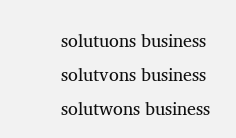solutuons business solutvons business solutwons business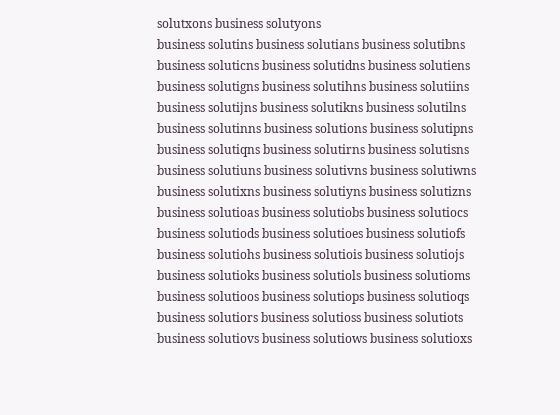solutxons business solutyons
business solutins business solutians business solutibns business soluticns business solutidns business solutiens
business solutigns business solutihns business solutiins business solutijns business solutikns business solutilns
business solutinns business solutions business solutipns business solutiqns business solutirns business solutisns
business solutiuns business solutivns business solutiwns business solutixns business solutiyns business solutizns
business solutioas business solutiobs business solutiocs business solutiods business solutioes business solutiofs
business solutiohs business solutiois business solutiojs business solutioks business solutiols business solutioms
business solutioos business solutiops business solutioqs business solutiors business solutioss business solutiots
business solutiovs business solutiows business solutioxs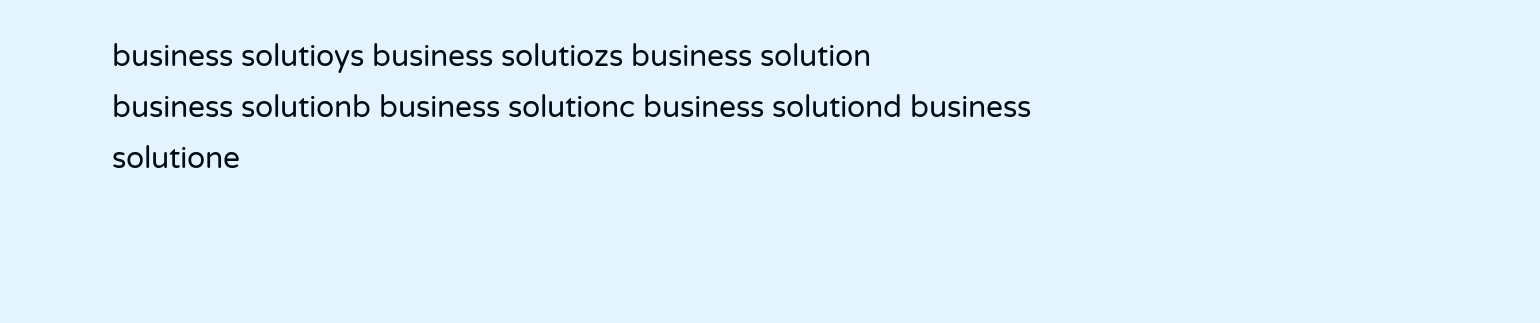business solutioys business solutiozs business solution
business solutionb business solutionc business solutiond business solutione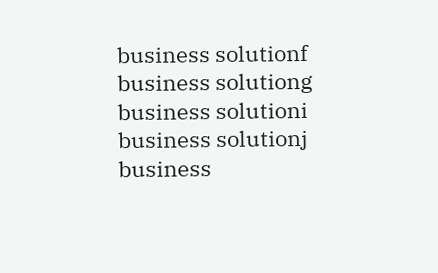business solutionf business solutiong
business solutioni business solutionj business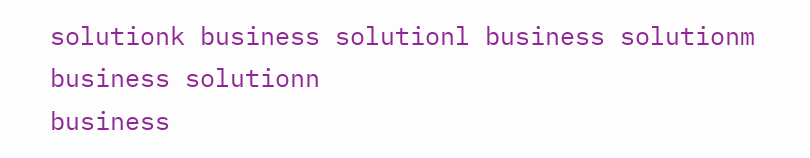solutionk business solutionl business solutionm business solutionn
business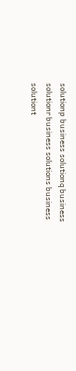solutionp business solutionq business solutionr business solutions business solutiont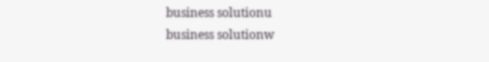business solutionu
business solutionw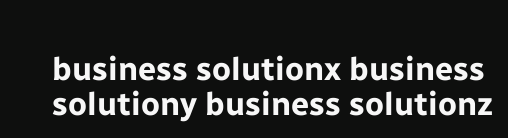business solutionx business solutiony business solutionz